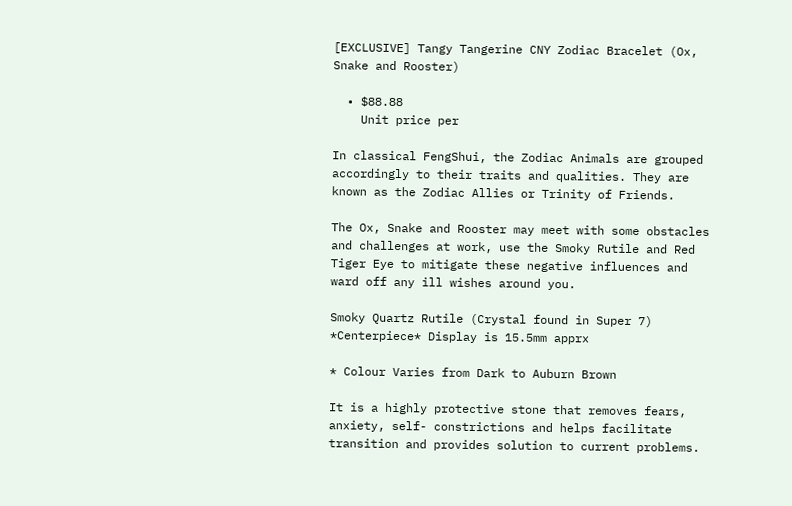[EXCLUSIVE] Tangy Tangerine CNY Zodiac Bracelet (Ox, Snake and Rooster)

  • $88.88
    Unit price per

In classical FengShui, the Zodiac Animals are grouped accordingly to their traits and qualities. They are known as the Zodiac Allies or Trinity of Friends.

The Ox, Snake and Rooster may meet with some obstacles and challenges at work, use the Smoky Rutile and Red Tiger Eye to mitigate these negative influences and ward off any ill wishes around you.

Smoky Quartz Rutile (Crystal found in Super 7) *Centerpiece* Display is 15.5mm apprx

* Colour Varies from Dark to Auburn Brown

It is a highly protective stone that removes fears, anxiety, self- constrictions and helps facilitate transition and provides solution to current problems.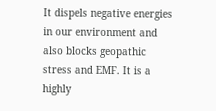It dispels negative energies in our environment and also blocks geopathic stress and EMF. It is a highly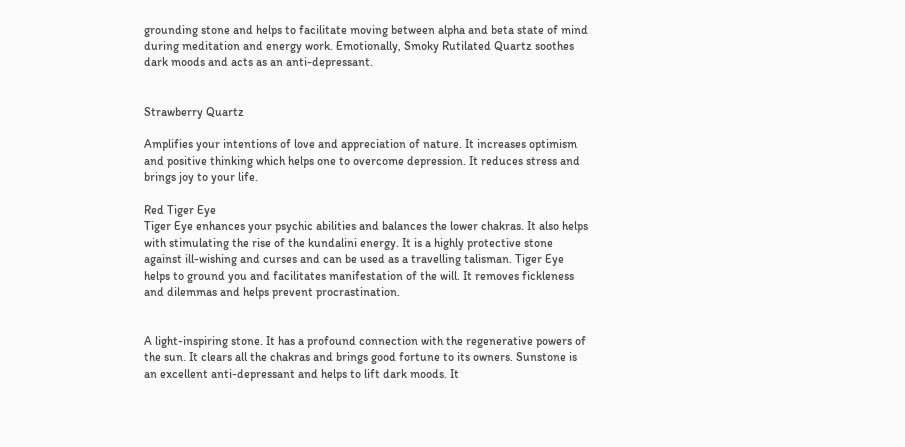grounding stone and helps to facilitate moving between alpha and beta state of mind during meditation and energy work. Emotionally, Smoky Rutilated Quartz soothes dark moods and acts as an anti-depressant.


Strawberry Quartz

Amplifies your intentions of love and appreciation of nature. It increases optimism and positive thinking which helps one to overcome depression. It reduces stress and brings joy to your life.

Red Tiger Eye
Tiger Eye enhances your psychic abilities and balances the lower chakras. It also helps with stimulating the rise of the kundalini energy. It is a highly protective stone against ill-wishing and curses and can be used as a travelling talisman. Tiger Eye helps to ground you and facilitates manifestation of the will. It removes fickleness and dilemmas and helps prevent procrastination.


A light-inspiring stone. It has a profound connection with the regenerative powers of the sun. It clears all the chakras and brings good fortune to its owners. Sunstone is an excellent anti-depressant and helps to lift dark moods. It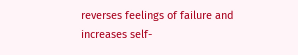reverses feelings of failure and increases self-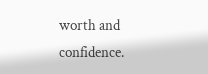worth and confidence.